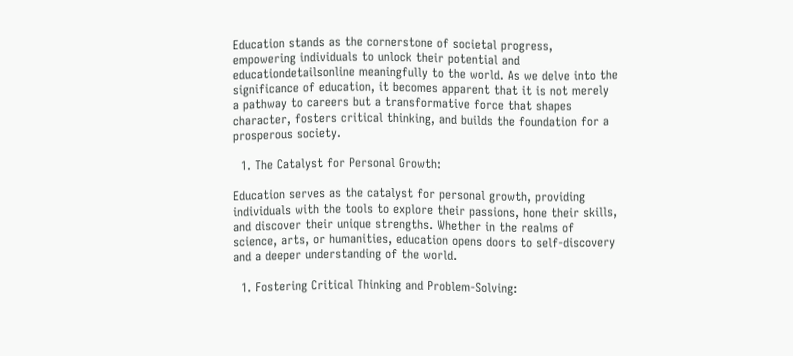Education stands as the cornerstone of societal progress, empowering individuals to unlock their potential and educationdetailsonline meaningfully to the world. As we delve into the significance of education, it becomes apparent that it is not merely a pathway to careers but a transformative force that shapes character, fosters critical thinking, and builds the foundation for a prosperous society.

  1. The Catalyst for Personal Growth:

Education serves as the catalyst for personal growth, providing individuals with the tools to explore their passions, hone their skills, and discover their unique strengths. Whether in the realms of science, arts, or humanities, education opens doors to self-discovery and a deeper understanding of the world.

  1. Fostering Critical Thinking and Problem-Solving: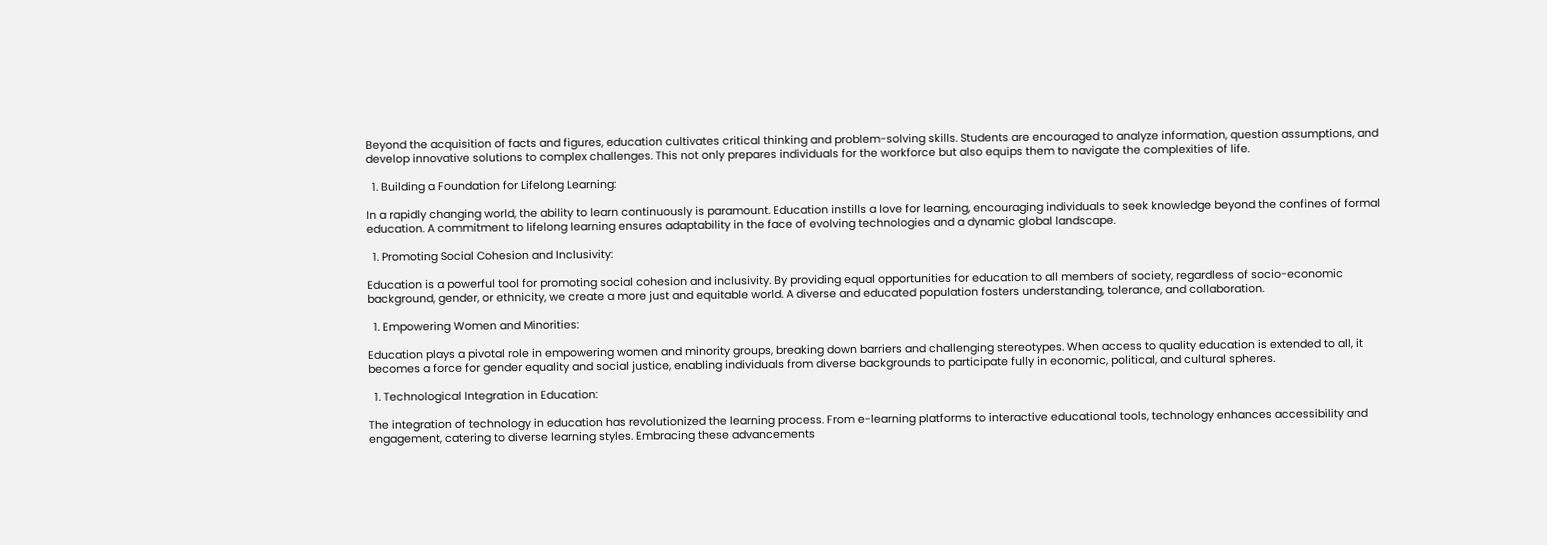Beyond the acquisition of facts and figures, education cultivates critical thinking and problem-solving skills. Students are encouraged to analyze information, question assumptions, and develop innovative solutions to complex challenges. This not only prepares individuals for the workforce but also equips them to navigate the complexities of life.

  1. Building a Foundation for Lifelong Learning:

In a rapidly changing world, the ability to learn continuously is paramount. Education instills a love for learning, encouraging individuals to seek knowledge beyond the confines of formal education. A commitment to lifelong learning ensures adaptability in the face of evolving technologies and a dynamic global landscape.

  1. Promoting Social Cohesion and Inclusivity:

Education is a powerful tool for promoting social cohesion and inclusivity. By providing equal opportunities for education to all members of society, regardless of socio-economic background, gender, or ethnicity, we create a more just and equitable world. A diverse and educated population fosters understanding, tolerance, and collaboration.

  1. Empowering Women and Minorities:

Education plays a pivotal role in empowering women and minority groups, breaking down barriers and challenging stereotypes. When access to quality education is extended to all, it becomes a force for gender equality and social justice, enabling individuals from diverse backgrounds to participate fully in economic, political, and cultural spheres.

  1. Technological Integration in Education:

The integration of technology in education has revolutionized the learning process. From e-learning platforms to interactive educational tools, technology enhances accessibility and engagement, catering to diverse learning styles. Embracing these advancements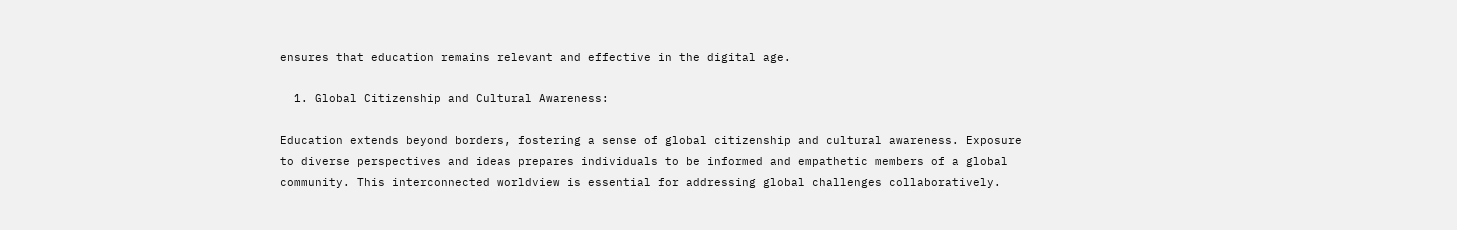ensures that education remains relevant and effective in the digital age.

  1. Global Citizenship and Cultural Awareness:

Education extends beyond borders, fostering a sense of global citizenship and cultural awareness. Exposure to diverse perspectives and ideas prepares individuals to be informed and empathetic members of a global community. This interconnected worldview is essential for addressing global challenges collaboratively.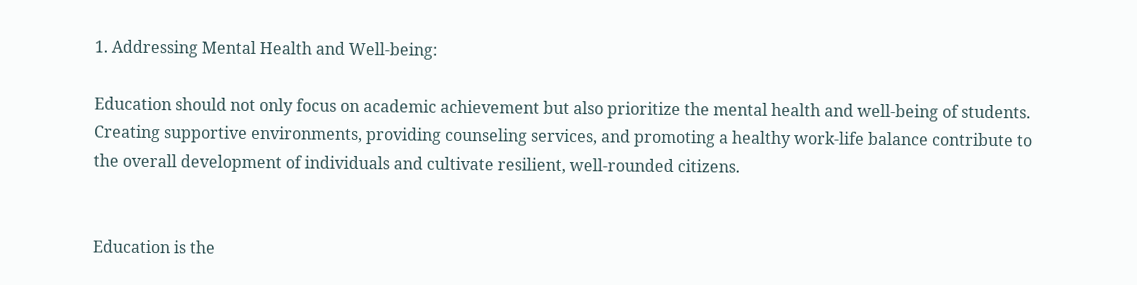1. Addressing Mental Health and Well-being:

Education should not only focus on academic achievement but also prioritize the mental health and well-being of students. Creating supportive environments, providing counseling services, and promoting a healthy work-life balance contribute to the overall development of individuals and cultivate resilient, well-rounded citizens.


Education is the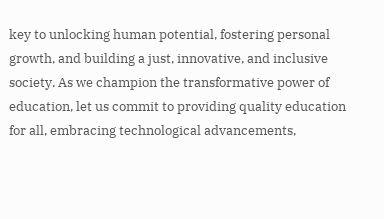key to unlocking human potential, fostering personal growth, and building a just, innovative, and inclusive society. As we champion the transformative power of education, let us commit to providing quality education for all, embracing technological advancements,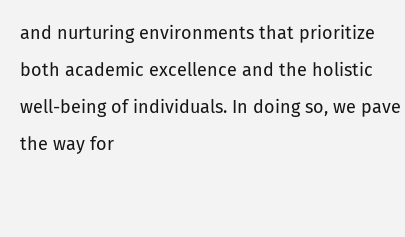and nurturing environments that prioritize both academic excellence and the holistic well-being of individuals. In doing so, we pave the way for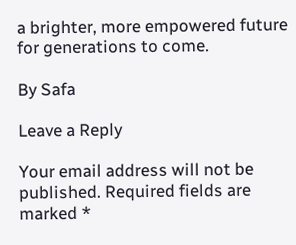a brighter, more empowered future for generations to come.

By Safa

Leave a Reply

Your email address will not be published. Required fields are marked *